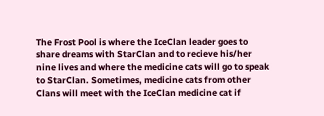The Frost Pool is where the IceClan leader goes to share dreams with StarClan and to recieve his/her nine lives and where the medicine cats will go to speak to StarClan. Sometimes, medicine cats from other Clans will meet with the IceClan medicine cat if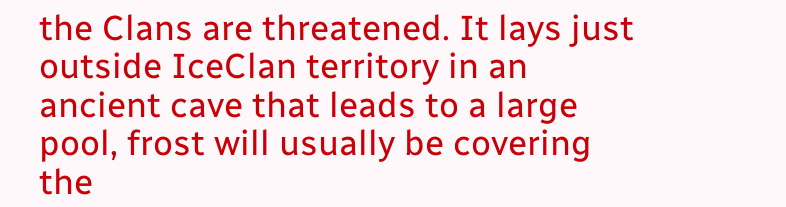the Clans are threatened. It lays just outside IceClan territory in an ancient cave that leads to a large pool, frost will usually be covering the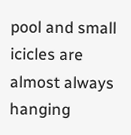pool and small icicles are almost always hanging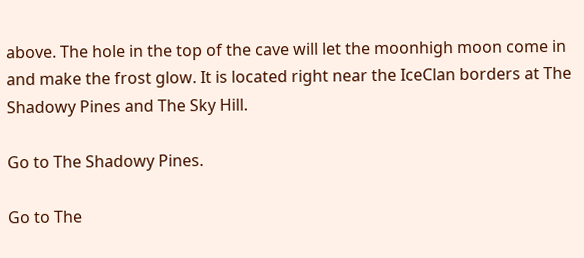above. The hole in the top of the cave will let the moonhigh moon come in and make the frost glow. It is located right near the IceClan borders at The Shadowy Pines and The Sky Hill.

Go to The Shadowy Pines.

Go to The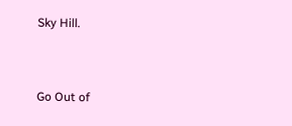Sky Hill.


Go Out of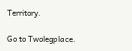Territory.

Go to Twolegplace.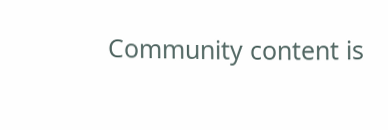Community content is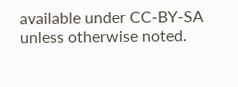available under CC-BY-SA unless otherwise noted.